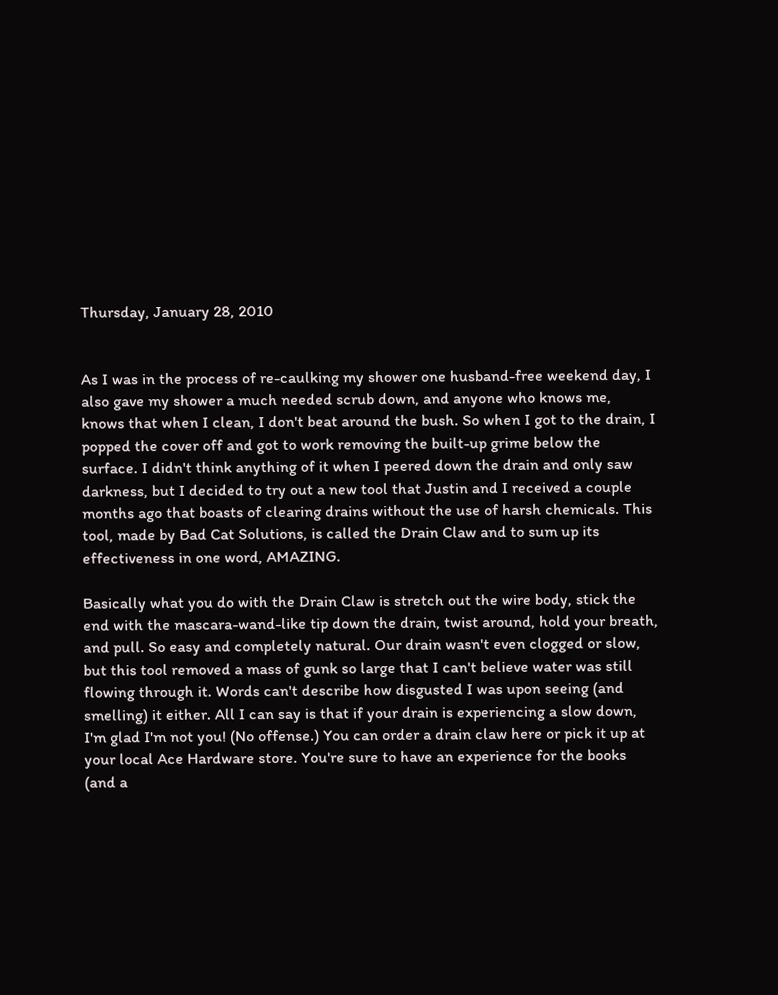Thursday, January 28, 2010


As I was in the process of re-caulking my shower one husband-free weekend day, I also gave my shower a much needed scrub down, and anyone who knows me, knows that when I clean, I don't beat around the bush. So when I got to the drain, I popped the cover off and got to work removing the built-up grime below the surface. I didn't think anything of it when I peered down the drain and only saw darkness, but I decided to try out a new tool that Justin and I received a couple months ago that boasts of clearing drains without the use of harsh chemicals. This tool, made by Bad Cat Solutions, is called the Drain Claw and to sum up its effectiveness in one word, AMAZING.

Basically what you do with the Drain Claw is stretch out the wire body, stick the end with the mascara-wand-like tip down the drain, twist around, hold your breath, and pull. So easy and completely natural. Our drain wasn't even clogged or slow, but this tool removed a mass of gunk so large that I can't believe water was still flowing through it. Words can't describe how disgusted I was upon seeing (and smelling) it either. All I can say is that if your drain is experiencing a slow down, I'm glad I'm not you! (No offense.) You can order a drain claw here or pick it up at your local Ace Hardware store. You're sure to have an experience for the books (and a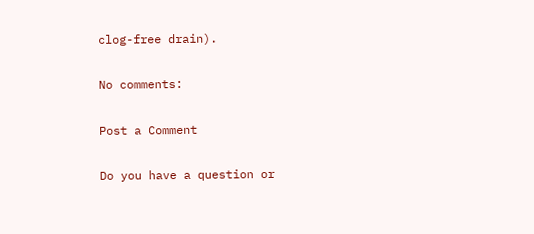clog-free drain).

No comments:

Post a Comment

Do you have a question or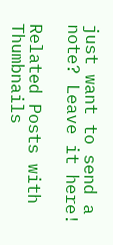just want to send a note? Leave it here!

Related Posts with Thumbnails